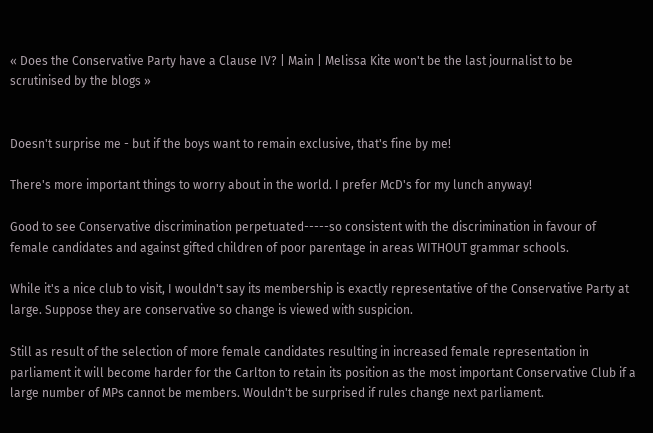« Does the Conservative Party have a Clause IV? | Main | Melissa Kite won't be the last journalist to be scrutinised by the blogs »


Doesn't surprise me - but if the boys want to remain exclusive, that's fine by me!

There's more important things to worry about in the world. I prefer McD's for my lunch anyway!

Good to see Conservative discrimination perpetuated-----so consistent with the discrimination in favour of female candidates and against gifted children of poor parentage in areas WITHOUT grammar schools.

While it's a nice club to visit, I wouldn't say its membership is exactly representative of the Conservative Party at large. Suppose they are conservative so change is viewed with suspicion.

Still as result of the selection of more female candidates resulting in increased female representation in parliament it will become harder for the Carlton to retain its position as the most important Conservative Club if a large number of MPs cannot be members. Wouldn't be surprised if rules change next parliament.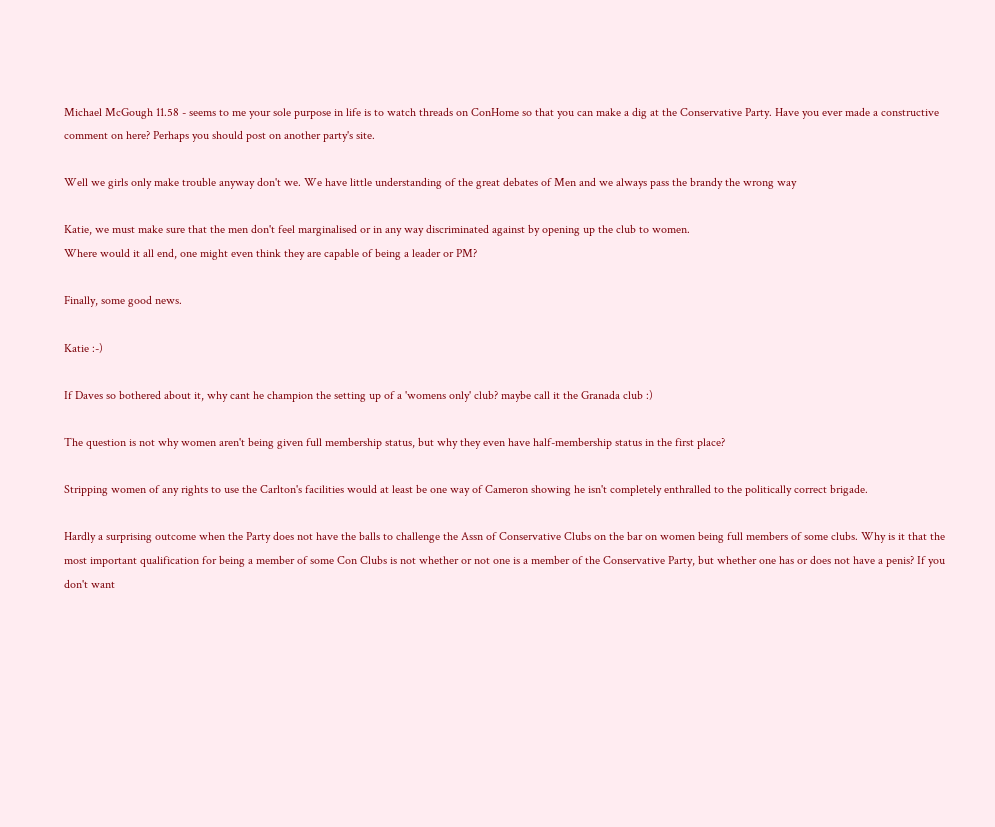Michael McGough 11.58 - seems to me your sole purpose in life is to watch threads on ConHome so that you can make a dig at the Conservative Party. Have you ever made a constructive comment on here? Perhaps you should post on another party's site.

Well we girls only make trouble anyway don't we. We have little understanding of the great debates of Men and we always pass the brandy the wrong way

Katie, we must make sure that the men don't feel marginalised or in any way discriminated against by opening up the club to women.
Where would it all end, one might even think they are capable of being a leader or PM?

Finally, some good news.

Katie :-)

If Daves so bothered about it, why cant he champion the setting up of a 'womens only' club? maybe call it the Granada club :)

The question is not why women aren't being given full membership status, but why they even have half-membership status in the first place?

Stripping women of any rights to use the Carlton's facilities would at least be one way of Cameron showing he isn't completely enthralled to the politically correct brigade.

Hardly a surprising outcome when the Party does not have the balls to challenge the Assn of Conservative Clubs on the bar on women being full members of some clubs. Why is it that the most important qualification for being a member of some Con Clubs is not whether or not one is a member of the Conservative Party, but whether one has or does not have a penis? If you don't want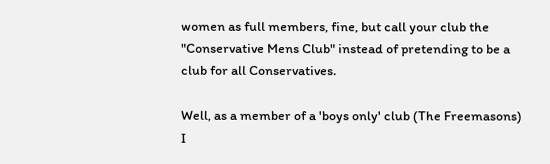women as full members, fine, but call your club the "Conservative Mens Club" instead of pretending to be a club for all Conservatives.

Well, as a member of a 'boys only' club (The Freemasons) I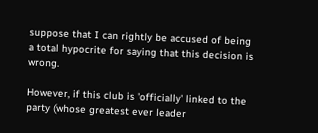suppose that I can rightly be accused of being a total hypocrite for saying that this decision is wrong.

However, if this club is 'officially' linked to the party (whose greatest ever leader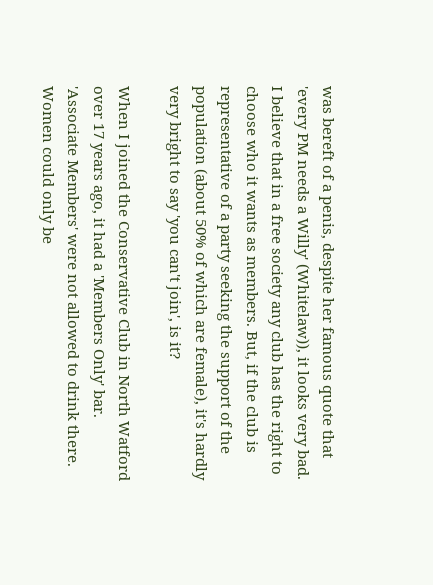was bereft of a penis, despite her famous quote that 'every PM needs a Willy' (Whitelaw)), it looks very bad. I believe that in a free society any club has the right to choose who it wants as members. But, if the club is representative of a party seeking the support of the population (about 50% of which are female), it's hardly very bright to say 'you can't join', is it?

When I joined the Conservative Club in North Watford over 17 years ago, it had a 'Members Only' bar. 'Associate Members' were not allowed to drink there. Women could only be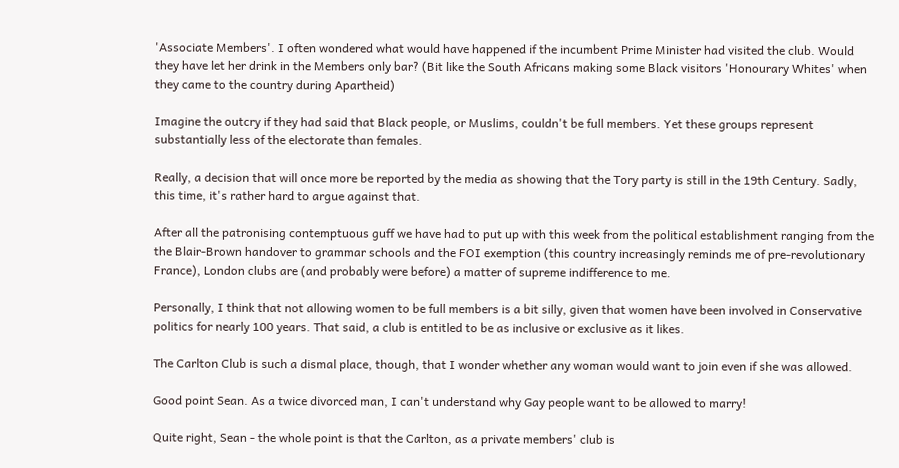'Associate Members'. I often wondered what would have happened if the incumbent Prime Minister had visited the club. Would they have let her drink in the Members only bar? (Bit like the South Africans making some Black visitors 'Honourary Whites' when they came to the country during Apartheid)

Imagine the outcry if they had said that Black people, or Muslims, couldn't be full members. Yet these groups represent substantially less of the electorate than females.

Really, a decision that will once more be reported by the media as showing that the Tory party is still in the 19th Century. Sadly, this time, it's rather hard to argue against that.

After all the patronising contemptuous guff we have had to put up with this week from the political establishment ranging from the the Blair-Brown handover to grammar schools and the FOI exemption (this country increasingly reminds me of pre-revolutionary France), London clubs are (and probably were before) a matter of supreme indifference to me.

Personally, I think that not allowing women to be full members is a bit silly, given that women have been involved in Conservative politics for nearly 100 years. That said, a club is entitled to be as inclusive or exclusive as it likes.

The Carlton Club is such a dismal place, though, that I wonder whether any woman would want to join even if she was allowed.

Good point Sean. As a twice divorced man, I can't understand why Gay people want to be allowed to marry!

Quite right, Sean - the whole point is that the Carlton, as a private members' club is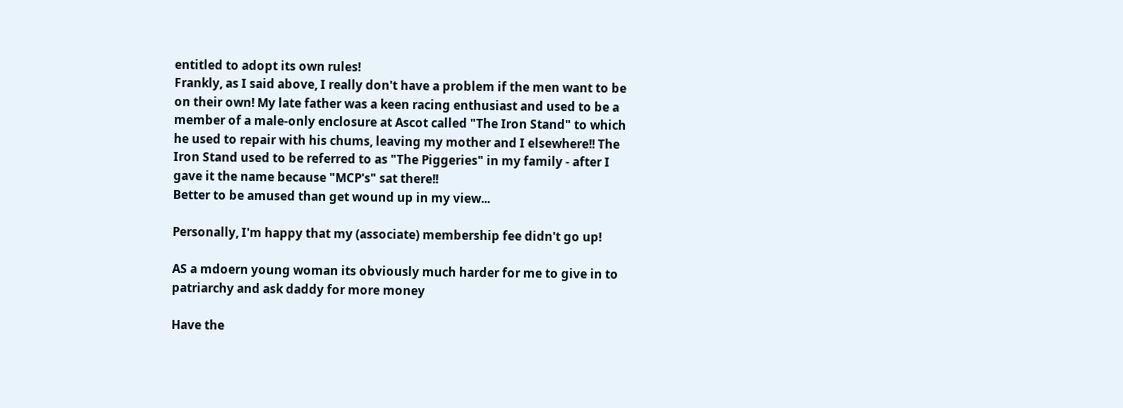entitled to adopt its own rules!
Frankly, as I said above, I really don't have a problem if the men want to be on their own! My late father was a keen racing enthusiast and used to be a member of a male-only enclosure at Ascot called "The Iron Stand" to which he used to repair with his chums, leaving my mother and I elsewhere!! The Iron Stand used to be referred to as "The Piggeries" in my family - after I gave it the name because "MCP's" sat there!!
Better to be amused than get wound up in my view...

Personally, I'm happy that my (associate) membership fee didn't go up!

AS a mdoern young woman its obviously much harder for me to give in to patriarchy and ask daddy for more money

Have the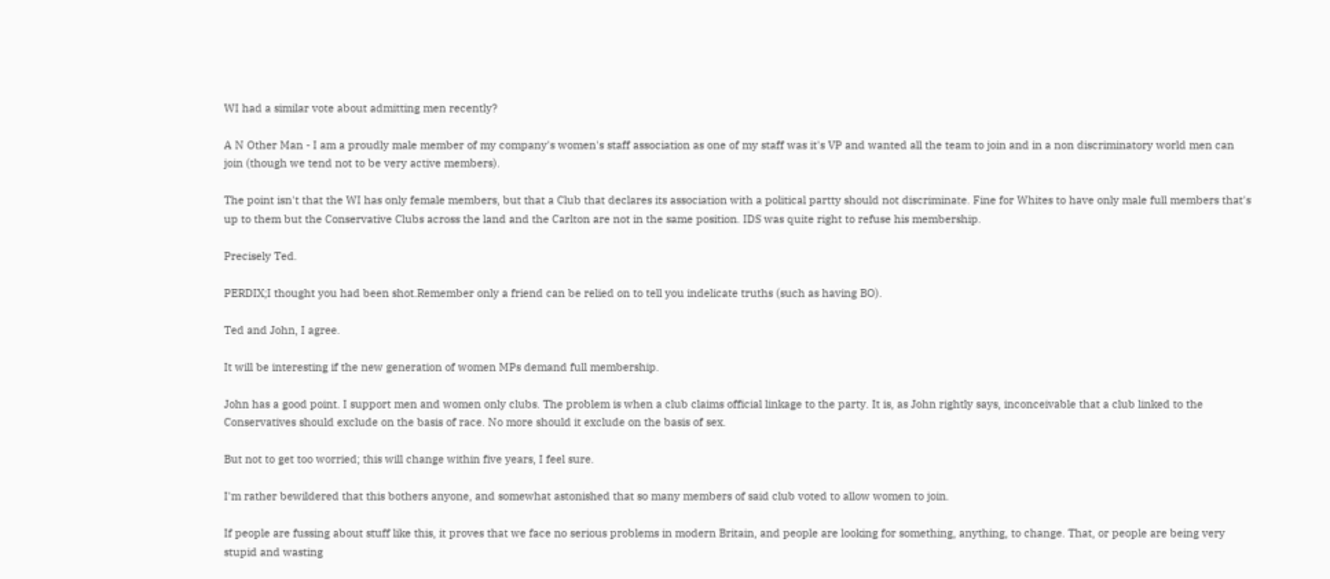WI had a similar vote about admitting men recently?

A N Other Man - I am a proudly male member of my company's women's staff association as one of my staff was it's VP and wanted all the team to join and in a non discriminatory world men can join (though we tend not to be very active members).

The point isn't that the WI has only female members, but that a Club that declares its association with a political partty should not discriminate. Fine for Whites to have only male full members that's up to them but the Conservative Clubs across the land and the Carlton are not in the same position. IDS was quite right to refuse his membership.

Precisely Ted.

PERDIX;I thought you had been shot.Remember only a friend can be relied on to tell you indelicate truths (such as having BO).

Ted and John, I agree.

It will be interesting if the new generation of women MPs demand full membership.

John has a good point. I support men and women only clubs. The problem is when a club claims official linkage to the party. It is, as John rightly says, inconceivable that a club linked to the Conservatives should exclude on the basis of race. No more should it exclude on the basis of sex.

But not to get too worried; this will change within five years, I feel sure.

I'm rather bewildered that this bothers anyone, and somewhat astonished that so many members of said club voted to allow women to join.

If people are fussing about stuff like this, it proves that we face no serious problems in modern Britain, and people are looking for something, anything, to change. That, or people are being very stupid and wasting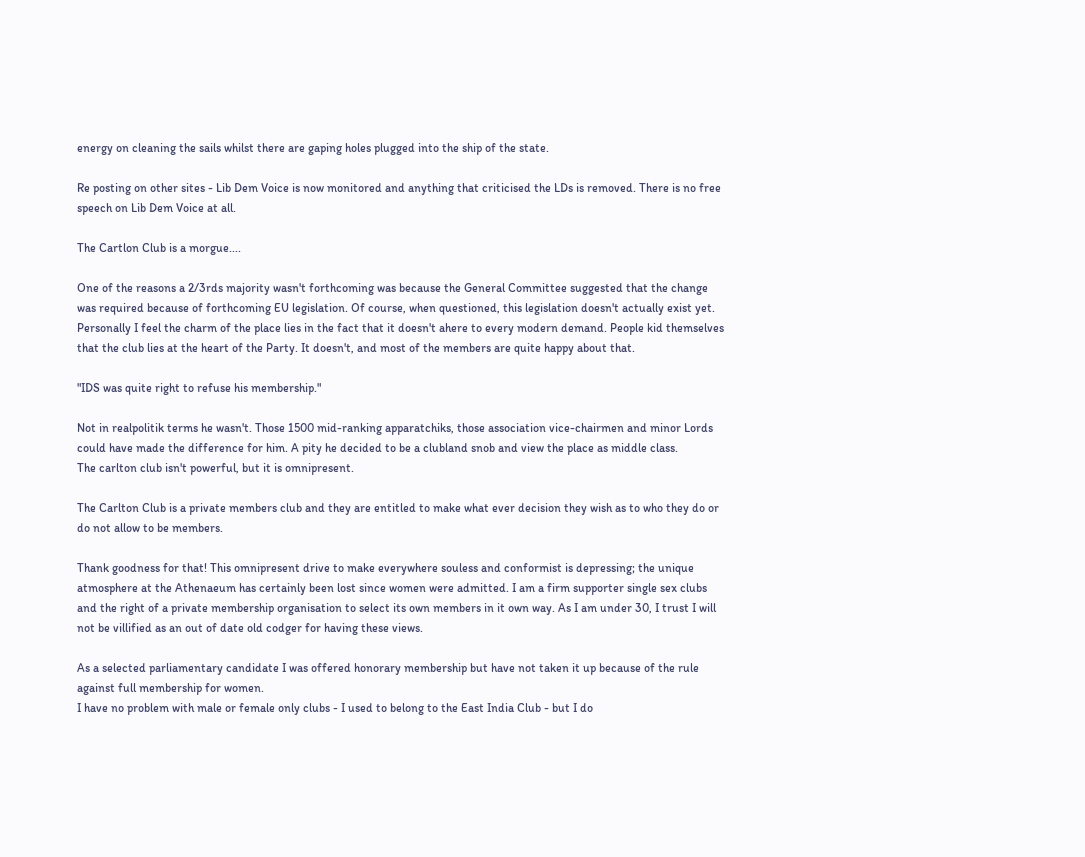energy on cleaning the sails whilst there are gaping holes plugged into the ship of the state.

Re posting on other sites - Lib Dem Voice is now monitored and anything that criticised the LDs is removed. There is no free speech on Lib Dem Voice at all.

The Cartlon Club is a morgue....

One of the reasons a 2/3rds majority wasn't forthcoming was because the General Committee suggested that the change was required because of forthcoming EU legislation. Of course, when questioned, this legislation doesn't actually exist yet. Personally I feel the charm of the place lies in the fact that it doesn't ahere to every modern demand. People kid themselves that the club lies at the heart of the Party. It doesn't, and most of the members are quite happy about that.

"IDS was quite right to refuse his membership."

Not in realpolitik terms he wasn't. Those 1500 mid-ranking apparatchiks, those association vice-chairmen and minor Lords could have made the difference for him. A pity he decided to be a clubland snob and view the place as middle class.
The carlton club isn't powerful, but it is omnipresent.

The Carlton Club is a private members club and they are entitled to make what ever decision they wish as to who they do or do not allow to be members.

Thank goodness for that! This omnipresent drive to make everywhere souless and conformist is depressing; the unique atmosphere at the Athenaeum has certainly been lost since women were admitted. I am a firm supporter single sex clubs and the right of a private membership organisation to select its own members in it own way. As I am under 30, I trust I will not be villified as an out of date old codger for having these views.

As a selected parliamentary candidate I was offered honorary membership but have not taken it up because of the rule against full membership for women.
I have no problem with male or female only clubs - I used to belong to the East India Club - but I do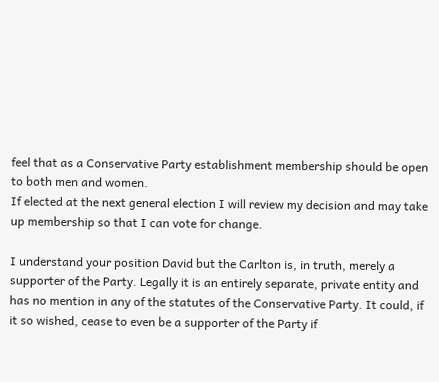feel that as a Conservative Party establishment membership should be open to both men and women.
If elected at the next general election I will review my decision and may take up membership so that I can vote for change.

I understand your position David but the Carlton is, in truth, merely a supporter of the Party. Legally it is an entirely separate, private entity and has no mention in any of the statutes of the Conservative Party. It could, if it so wished, cease to even be a supporter of the Party if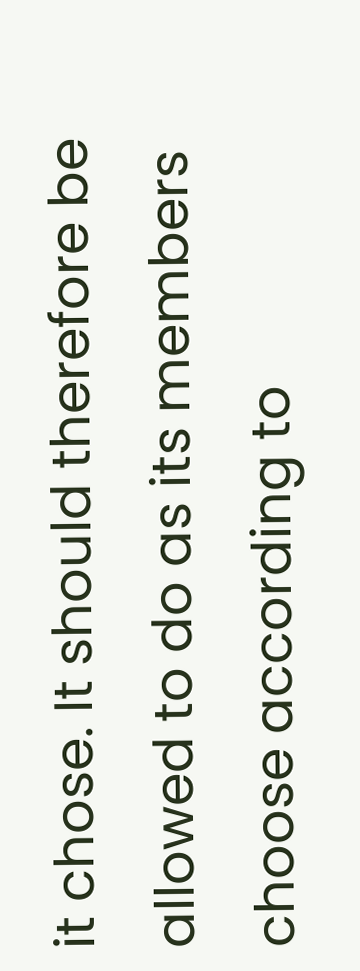it chose. It should therefore be allowed to do as its members choose according to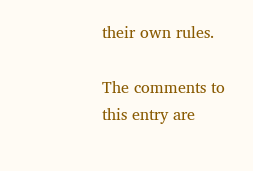their own rules.

The comments to this entry are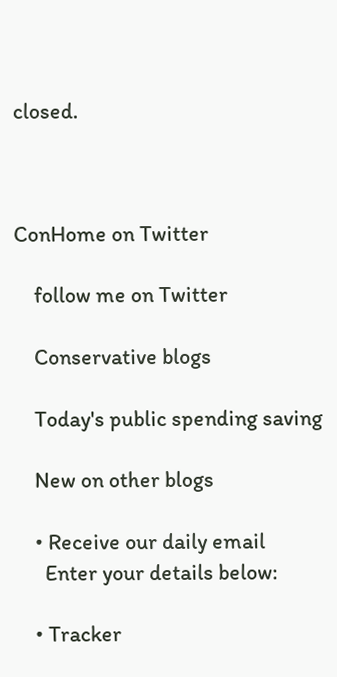closed.



ConHome on Twitter

    follow me on Twitter

    Conservative blogs

    Today's public spending saving

    New on other blogs

    • Receive our daily email
      Enter your details below:

    • Tracker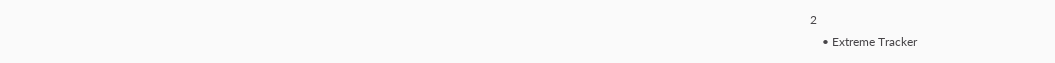2
    • Extreme Tracker